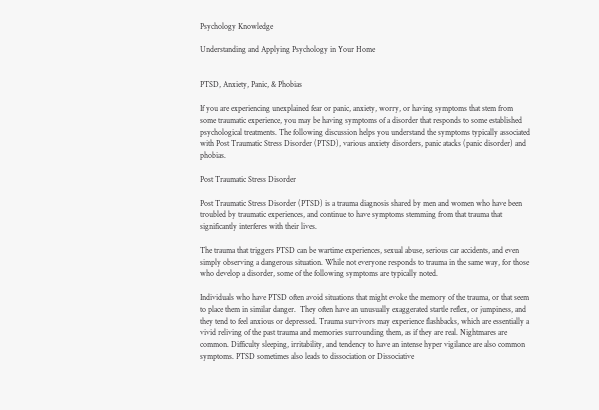Psychology Knowledge

Understanding and Applying Psychology in Your Home


PTSD, Anxiety, Panic, & Phobias

If you are experiencing unexplained fear or panic, anxiety, worry, or having symptoms that stem from some traumatic experience, you may be having symptoms of a disorder that responds to some established psychological treatments. The following discussion helps you understand the symptoms typically associated with Post Traumatic Stress Disorder (PTSD), various anxiety disorders, panic atacks (panic disorder) and phobias.

Post Traumatic Stress Disorder

Post Traumatic Stress Disorder (PTSD) is a trauma diagnosis shared by men and women who have been troubled by traumatic experiences, and continue to have symptoms stemming from that trauma that significantly interferes with their lives.

The trauma that triggers PTSD can be wartime experiences, sexual abuse, serious car accidents, and even simply observing a dangerous situation. While not everyone responds to trauma in the same way, for those who develop a disorder, some of the following symptoms are typically noted.

Individuals who have PTSD often avoid situations that might evoke the memory of the trauma, or that seem to place them in similar danger.  They often have an unusually exaggerated startle reflex, or jumpiness, and they tend to feel anxious or depressed. Trauma survivors may experience flashbacks, which are essentially a vivid reliving of the past trauma and memories surrounding them, as if they are real. Nightmares are common. Difficulty sleeping, irritability, and tendency to have an intense hyper vigilance are also common symptoms. PTSD sometimes also leads to dissociation or Dissociative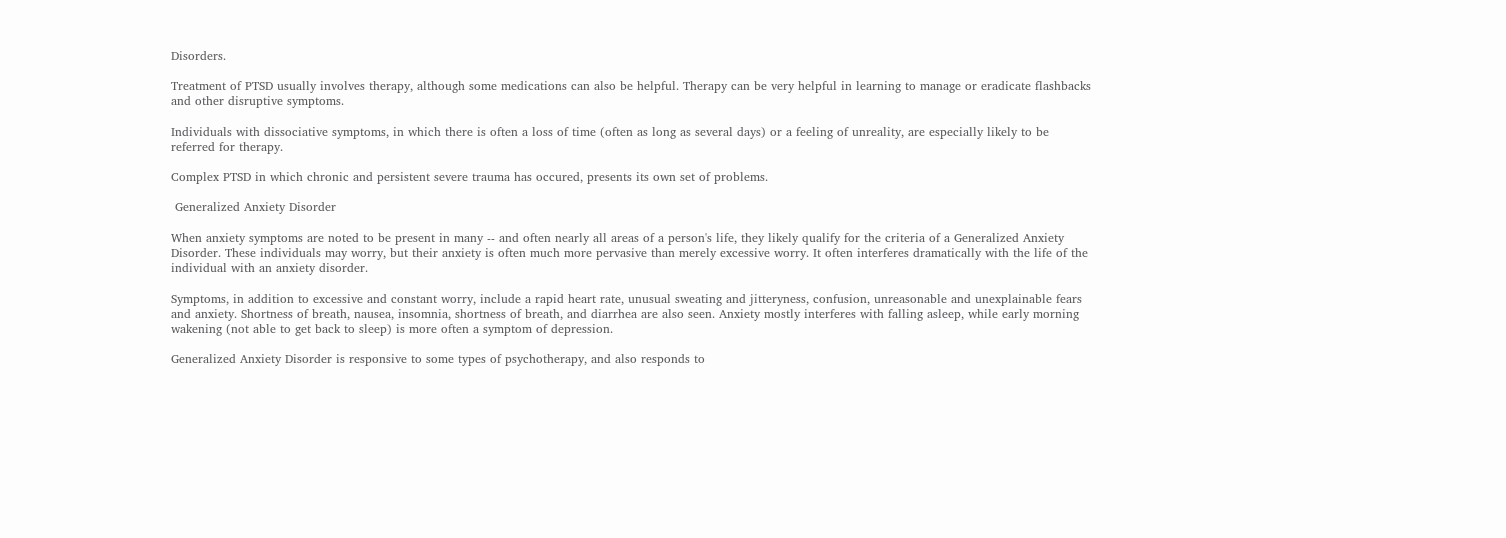Disorders.

Treatment of PTSD usually involves therapy, although some medications can also be helpful. Therapy can be very helpful in learning to manage or eradicate flashbacks and other disruptive symptoms.

Individuals with dissociative symptoms, in which there is often a loss of time (often as long as several days) or a feeling of unreality, are especially likely to be referred for therapy.

Complex PTSD in which chronic and persistent severe trauma has occured, presents its own set of problems.

 Generalized Anxiety Disorder

When anxiety symptoms are noted to be present in many -- and often nearly all areas of a person's life, they likely qualify for the criteria of a Generalized Anxiety Disorder. These individuals may worry, but their anxiety is often much more pervasive than merely excessive worry. It often interferes dramatically with the life of the individual with an anxiety disorder.

Symptoms, in addition to excessive and constant worry, include a rapid heart rate, unusual sweating and jitteryness, confusion, unreasonable and unexplainable fears and anxiety. Shortness of breath, nausea, insomnia, shortness of breath, and diarrhea are also seen. Anxiety mostly interferes with falling asleep, while early morning wakening (not able to get back to sleep) is more often a symptom of depression.

Generalized Anxiety Disorder is responsive to some types of psychotherapy, and also responds to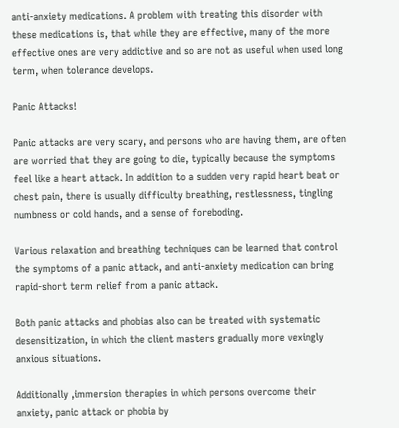anti-anxiety medications. A problem with treating this disorder with these medications is, that while they are effective, many of the more effective ones are very addictive and so are not as useful when used long term, when tolerance develops.

Panic Attacks!

Panic attacks are very scary, and persons who are having them, are often are worried that they are going to die, typically because the symptoms feel like a heart attack. In addition to a sudden very rapid heart beat or chest pain, there is usually difficulty breathing, restlessness, tingling numbness or cold hands, and a sense of foreboding.

Various relaxation and breathing techniques can be learned that control the symptoms of a panic attack, and anti-anxiety medication can bring rapid-short term relief from a panic attack.

Both panic attacks and phobias also can be treated with systematic desensitization, in which the client masters gradually more vexingly anxious situations.

Additionally ,immersion therapies in which persons overcome their anxiety, panic attack or phobia by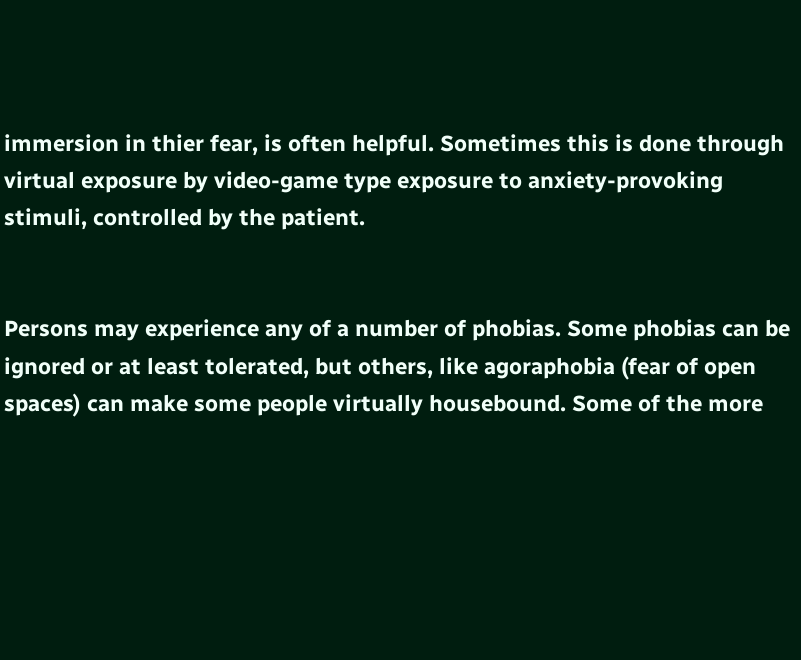immersion in thier fear, is often helpful. Sometimes this is done through virtual exposure by video-game type exposure to anxiety-provoking stimuli, controlled by the patient.


Persons may experience any of a number of phobias. Some phobias can be ignored or at least tolerated, but others, like agoraphobia (fear of open spaces) can make some people virtually housebound. Some of the more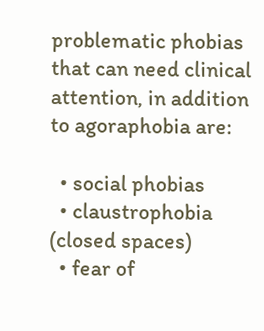problematic phobias that can need clinical attention, in addition to agoraphobia are:

  • social phobias
  • claustrophobia (closed spaces)
  • fear of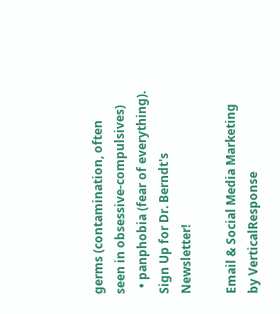germs (contamination, often seen in obsessive-compulsives)
  • panphobia (fear of everything).
Sign Up for Dr. Berndt's Newsletter!

Email & Social Media Marketing by VerticalResponse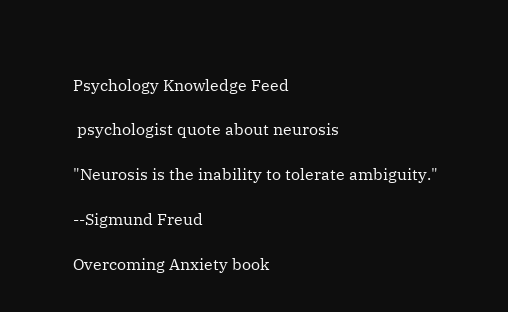Psychology Knowledge Feed

 psychologist quote about neurosis

"Neurosis is the inability to tolerate ambiguity."

--Sigmund Freud

Overcoming Anxiety book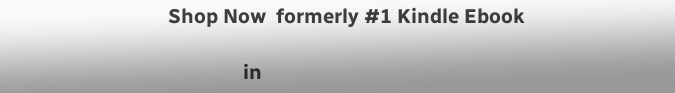Shop Now  formerly #1 Kindle Ebook

               in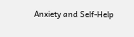Anxiety and Self-Help